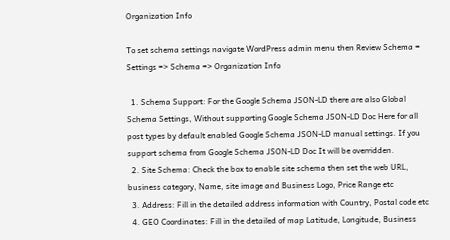Organization Info

To set schema settings navigate WordPress admin menu then Review Schema = Settings => Schema => Organization Info

  1. Schema Support: For the Google Schema JSON-LD there are also Global Schema Settings, Without supporting Google Schema JSON-LD Doc Here for all post types by default enabled Google Schema JSON-LD manual settings. If you support schema from Google Schema JSON-LD Doc It will be overridden.
  2. Site Schema: Check the box to enable site schema then set the web URL, business category, Name, site image and Business Logo, Price Range etc
  3. Address: Fill in the detailed address information with Country, Postal code etc
  4. GEO Coordinates: Fill in the detailed of map Latitude, Longitude, Business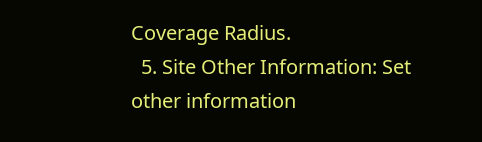Coverage Radius.
  5. Site Other Information: Set other information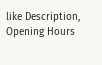like Description, Opening Hours